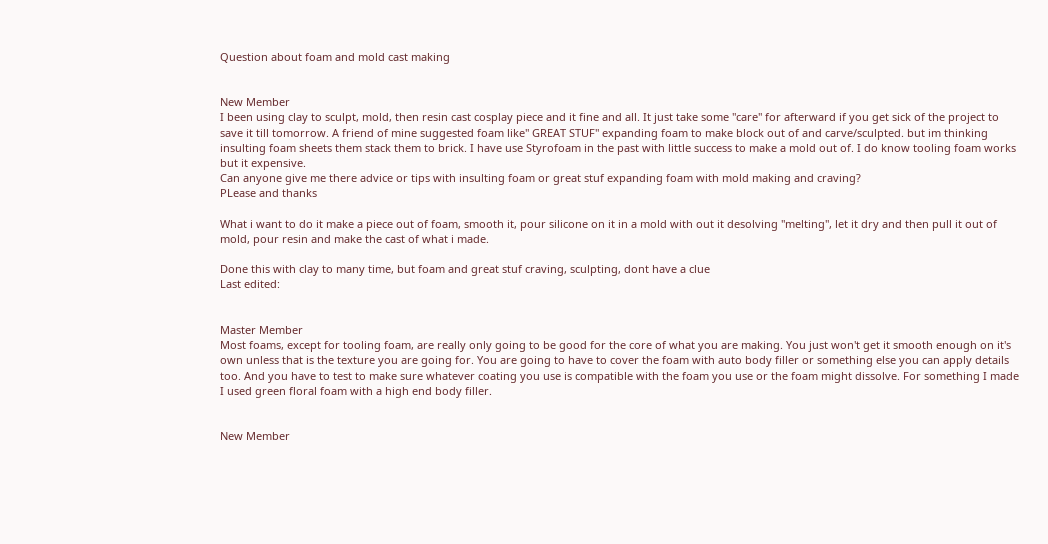Question about foam and mold cast making


New Member
I been using clay to sculpt, mold, then resin cast cosplay piece and it fine and all. It just take some "care" for afterward if you get sick of the project to save it till tomorrow. A friend of mine suggested foam like" GREAT STUF" expanding foam to make block out of and carve/sculpted. but im thinking insulting foam sheets them stack them to brick. I have use Styrofoam in the past with little success to make a mold out of. I do know tooling foam works but it expensive.
Can anyone give me there advice or tips with insulting foam or great stuf expanding foam with mold making and craving?
PLease and thanks

What i want to do it make a piece out of foam, smooth it, pour silicone on it in a mold with out it desolving "melting", let it dry and then pull it out of mold, pour resin and make the cast of what i made.

Done this with clay to many time, but foam and great stuf craving, sculpting, dont have a clue
Last edited:


Master Member
Most foams, except for tooling foam, are really only going to be good for the core of what you are making. You just won't get it smooth enough on it's own unless that is the texture you are going for. You are going to have to cover the foam with auto body filler or something else you can apply details too. And you have to test to make sure whatever coating you use is compatible with the foam you use or the foam might dissolve. For something I made I used green floral foam with a high end body filler.


New Member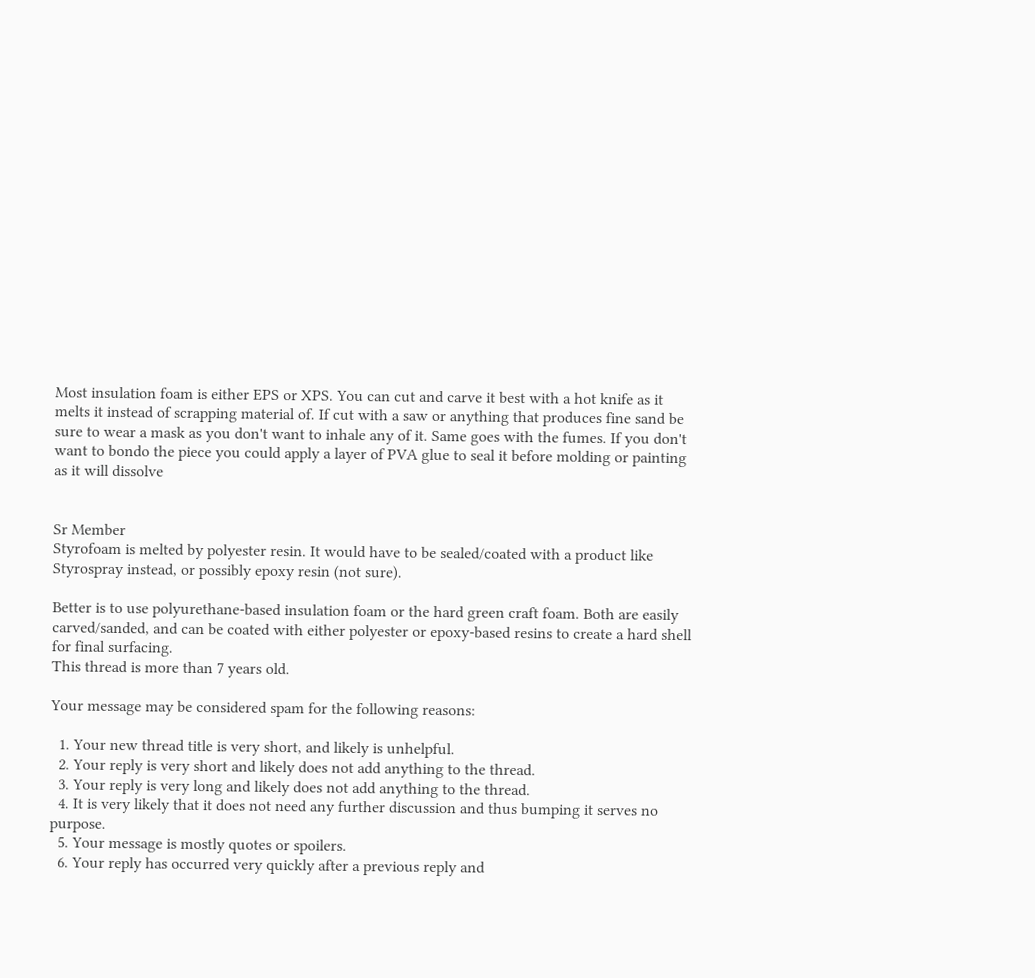Most insulation foam is either EPS or XPS. You can cut and carve it best with a hot knife as it melts it instead of scrapping material of. If cut with a saw or anything that produces fine sand be sure to wear a mask as you don't want to inhale any of it. Same goes with the fumes. If you don't want to bondo the piece you could apply a layer of PVA glue to seal it before molding or painting as it will dissolve


Sr Member
Styrofoam is melted by polyester resin. It would have to be sealed/coated with a product like Styrospray instead, or possibly epoxy resin (not sure).

Better is to use polyurethane-based insulation foam or the hard green craft foam. Both are easily carved/sanded, and can be coated with either polyester or epoxy-based resins to create a hard shell for final surfacing.
This thread is more than 7 years old.

Your message may be considered spam for the following reasons:

  1. Your new thread title is very short, and likely is unhelpful.
  2. Your reply is very short and likely does not add anything to the thread.
  3. Your reply is very long and likely does not add anything to the thread.
  4. It is very likely that it does not need any further discussion and thus bumping it serves no purpose.
  5. Your message is mostly quotes or spoilers.
  6. Your reply has occurred very quickly after a previous reply and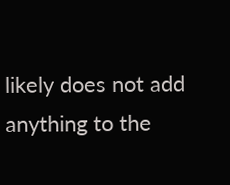likely does not add anything to the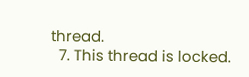thread.
  7. This thread is locked.